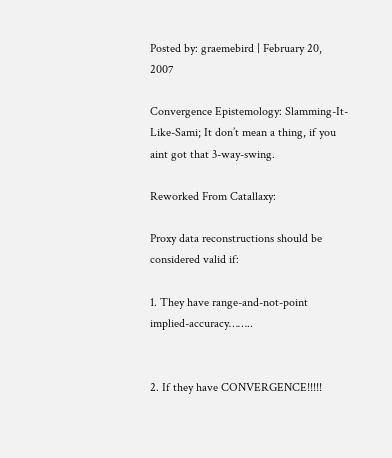Posted by: graemebird | February 20, 2007

Convergence Epistemology: Slamming-It-Like-Sami; It don’t mean a thing, if you aint got that 3-way-swing.

Reworked From Catallaxy:

Proxy data reconstructions should be considered valid if:

1. They have range-and-not-point implied-accuracy……..


2. If they have CONVERGENCE!!!!!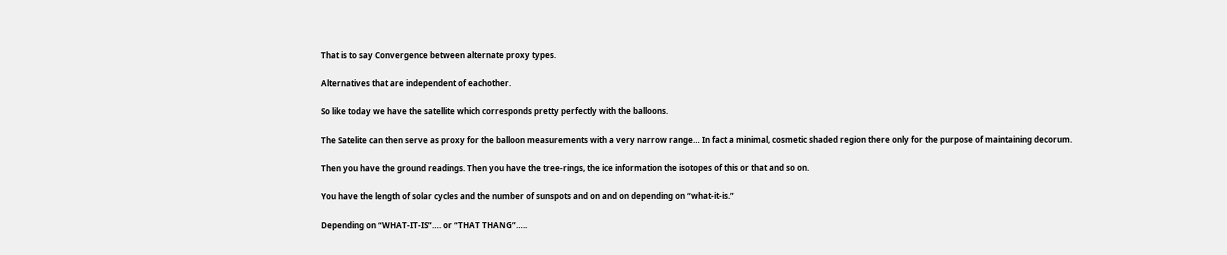That is to say Convergence between alternate proxy types.

Alternatives that are independent of eachother.

So like today we have the satellite which corresponds pretty perfectly with the balloons.

The Satelite can then serve as proxy for the balloon measurements with a very narrow range… In fact a minimal, cosmetic shaded region there only for the purpose of maintaining decorum.

Then you have the ground readings. Then you have the tree-rings, the ice information the isotopes of this or that and so on.

You have the length of solar cycles and the number of sunspots and on and on depending on “what-it-is.”

Depending on “WHAT-IT-IS”…. or “THAT THANG”…..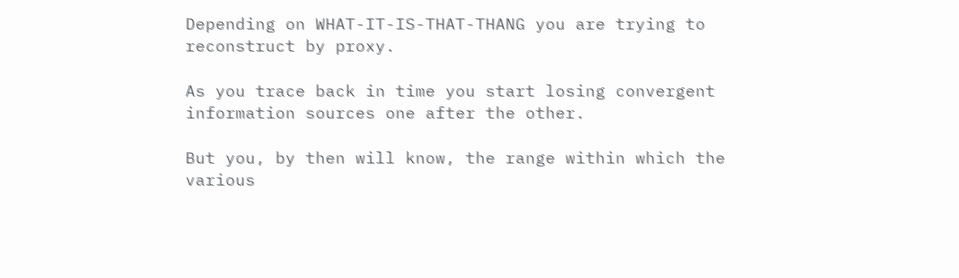Depending on WHAT-IT-IS-THAT-THANG you are trying to reconstruct by proxy.

As you trace back in time you start losing convergent information sources one after the other.

But you, by then will know, the range within which the various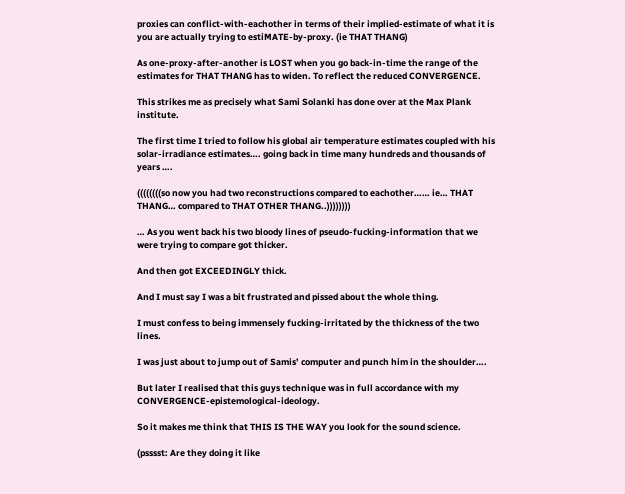proxies can conflict-with-eachother in terms of their implied-estimate of what it is you are actually trying to estiMATE-by-proxy. (ie THAT THANG)

As one-proxy-after-another is LOST when you go back-in-time the range of the estimates for THAT THANG has to widen. To reflect the reduced CONVERGENCE.

This strikes me as precisely what Sami Solanki has done over at the Max Plank institute.

The first time I tried to follow his global air temperature estimates coupled with his solar-irradiance estimates…. going back in time many hundreds and thousands of years ….

((((((((so now you had two reconstructions compared to eachother…… ie… THAT THANG… compared to THAT OTHER THANG..))))))))

… As you went back his two bloody lines of pseudo-fucking-information that we were trying to compare got thicker.

And then got EXCEEDINGLY thick.

And I must say I was a bit frustrated and pissed about the whole thing.

I must confess to being immensely fucking-irritated by the thickness of the two lines.

I was just about to jump out of Samis’ computer and punch him in the shoulder….

But later I realised that this guys technique was in full accordance with my CONVERGENCE-epistemological-ideology.

So it makes me think that THIS IS THE WAY you look for the sound science.

(psssst: Are they doing it like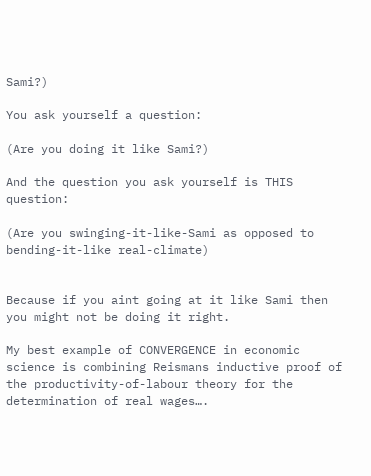Sami?)

You ask yourself a question:

(Are you doing it like Sami?)

And the question you ask yourself is THIS question:

(Are you swinging-it-like-Sami as opposed to bending-it-like real-climate)


Because if you aint going at it like Sami then you might not be doing it right.

My best example of CONVERGENCE in economic science is combining Reismans inductive proof of the productivity-of-labour theory for the determination of real wages….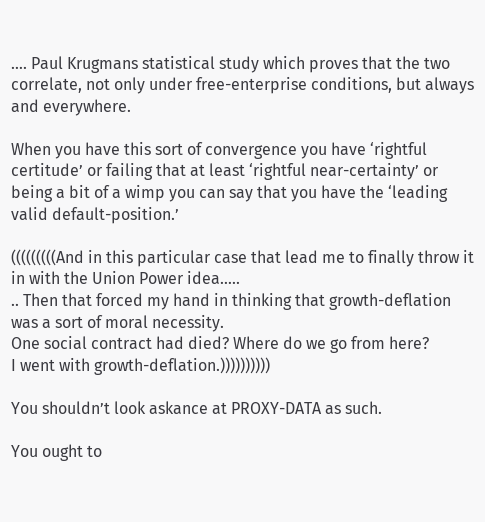…. Paul Krugmans statistical study which proves that the two correlate, not only under free-enterprise conditions, but always and everywhere.

When you have this sort of convergence you have ‘rightful certitude’ or failing that at least ‘rightful near-certainty’ or being a bit of a wimp you can say that you have the ‘leading valid default-position.’

(((((((((And in this particular case that lead me to finally throw it in with the Union Power idea…..
.. Then that forced my hand in thinking that growth-deflation was a sort of moral necessity.
One social contract had died? Where do we go from here?
I went with growth-deflation.))))))))))

You shouldn’t look askance at PROXY-DATA as such.

You ought to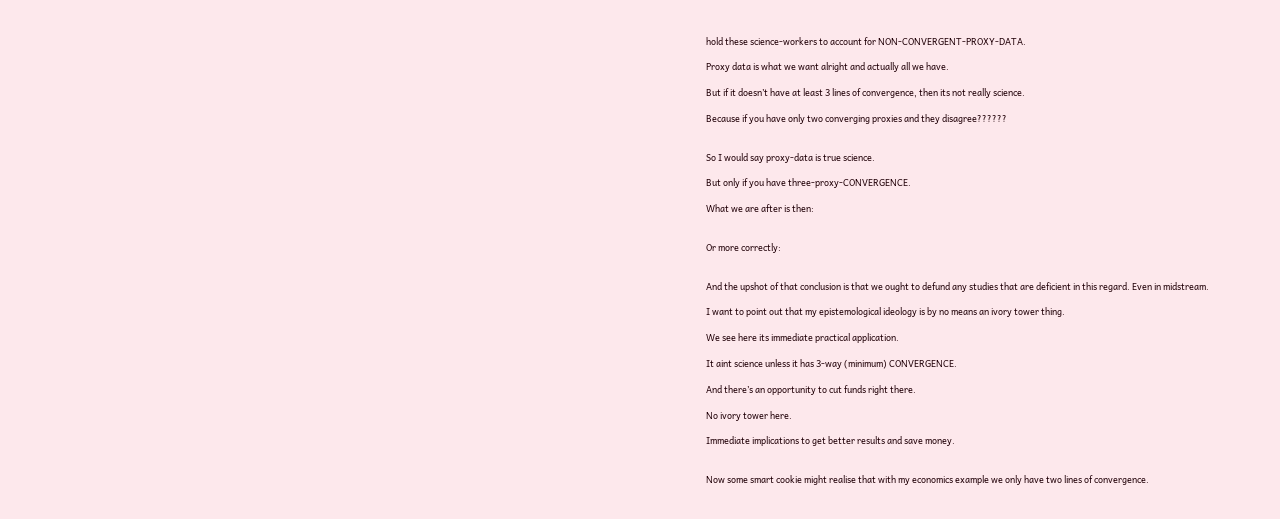hold these science-workers to account for NON-CONVERGENT-PROXY-DATA.

Proxy data is what we want alright and actually all we have.

But if it doesn’t have at least 3 lines of convergence, then its not really science.

Because if you have only two converging proxies and they disagree??????


So I would say proxy-data is true science.

But only if you have three-proxy-CONVERGENCE.

What we are after is then:


Or more correctly:


And the upshot of that conclusion is that we ought to defund any studies that are deficient in this regard. Even in midstream.

I want to point out that my epistemological ideology is by no means an ivory tower thing.

We see here its immediate practical application.

It aint science unless it has 3-way (minimum) CONVERGENCE.

And there’s an opportunity to cut funds right there.

No ivory tower here.

Immediate implications to get better results and save money.


Now some smart cookie might realise that with my economics example we only have two lines of convergence.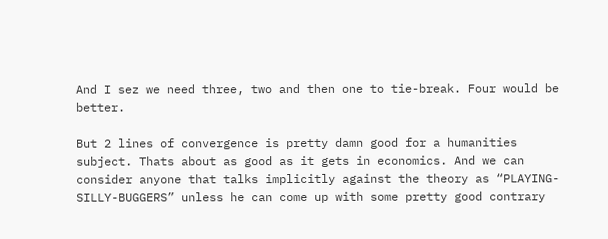And I sez we need three, two and then one to tie-break. Four would be better.

But 2 lines of convergence is pretty damn good for a humanities subject. Thats about as good as it gets in economics. And we can consider anyone that talks implicitly against the theory as “PLAYING-SILLY-BUGGERS” unless he can come up with some pretty good contrary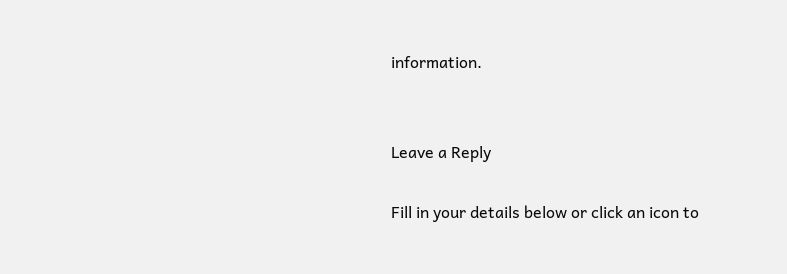information.


Leave a Reply

Fill in your details below or click an icon to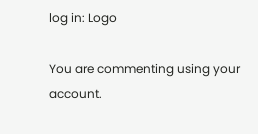log in: Logo

You are commenting using your account.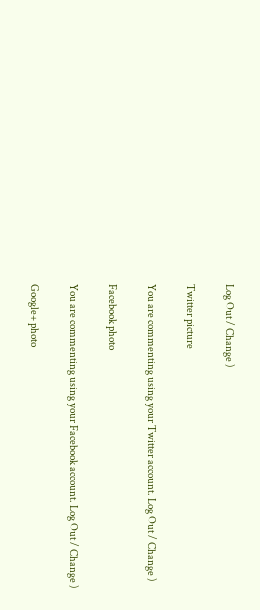Log Out / Change )

Twitter picture

You are commenting using your Twitter account. Log Out / Change )

Facebook photo

You are commenting using your Facebook account. Log Out / Change )

Google+ photo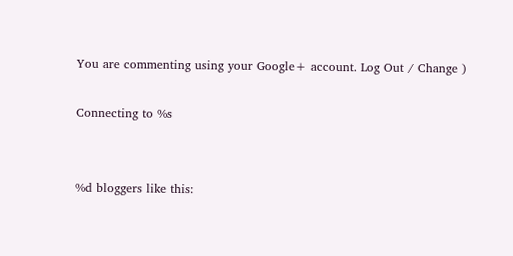You are commenting using your Google+ account. Log Out / Change )

Connecting to %s


%d bloggers like this: